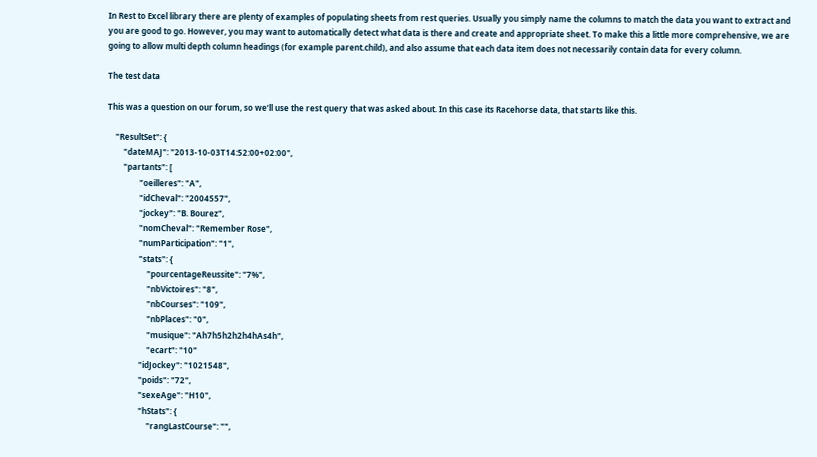In Rest to Excel library there are plenty of examples of populating sheets from rest queries. Usually you simply name the columns to match the data you want to extract and you are good to go. However, you may want to automatically detect what data is there and create and appropriate sheet. To make this a little more comprehensive, we are going to allow multi depth column headings (for example parent.child), and also assume that each data item does not necessarily contain data for every column.

The test data

This was a question on our forum, so we’ll use the rest query that was asked about. In this case its Racehorse data, that starts like this.

    "ResultSet": {
        "dateMAJ": "2013-10-03T14:52:00+02:00",
        "partants": [
                "oeilleres": "A",
                "idCheval": "2004557",
                "jockey": "B. Bourez",
                "nomCheval": "Remember Rose",
                "numParticipation": "1",
                "stats": {
                    "pourcentageReussite": "7%",
                    "nbVictoires": "8",
                    "nbCourses": "109",
                    "nbPlaces": "0",
                    "musique": "Ah7h5h2h2h4hAs4h",
                    "ecart": "10"
                "idJockey": "1021548",
                "poids": "72",
                "sexeAge": "H10",
                "hStats": {
                    "rangLastCourse": "",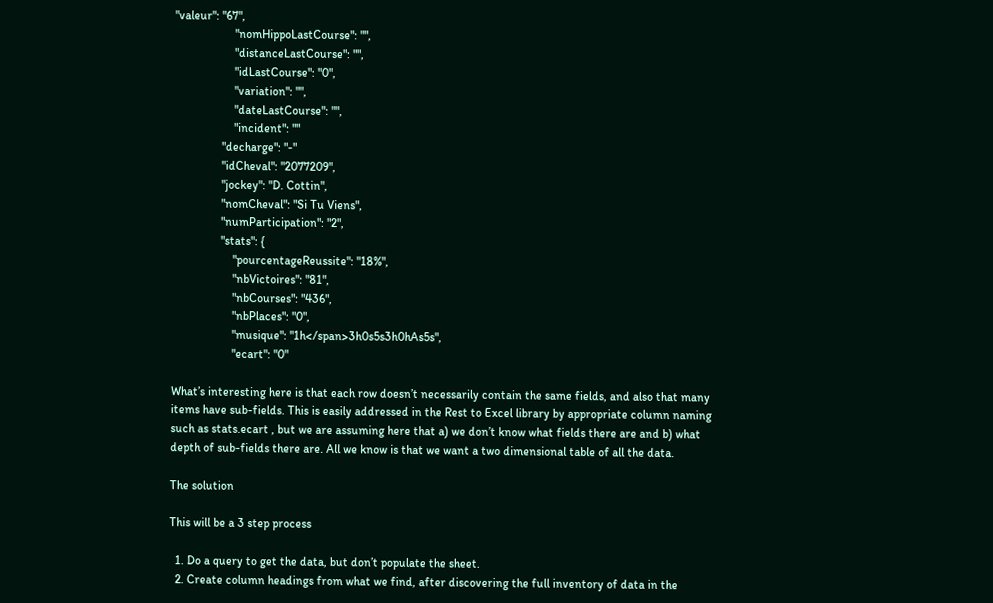"valeur": "67",
                    "nomHippoLastCourse": "",
                    "distanceLastCourse": "",
                    "idLastCourse": "0",
                    "variation": "",
                    "dateLastCourse": "",
                    "incident": ""
                "decharge": "-"
                "idCheval": "2077209",
                "jockey": "D. Cottin",
                "nomCheval": "Si Tu Viens",
                "numParticipation": "2",
                "stats": {
                    "pourcentageReussite": "18%",
                    "nbVictoires": "81",
                    "nbCourses": "436",
                    "nbPlaces": "0",
                    "musique": "1h</span>3h0s5s3h0hAs5s",
                    "ecart": "0"

What’s interesting here is that each row doesn’t necessarily contain the same fields, and also that many items have sub-fields. This is easily addressed in the Rest to Excel library by appropriate column naming such as stats.ecart , but we are assuming here that a) we don’t know what fields there are and b) what depth of sub-fields there are. All we know is that we want a two dimensional table of all the data.

The solution

This will be a 3 step process

  1. Do a query to get the data, but don’t populate the sheet.
  2. Create column headings from what we find, after discovering the full inventory of data in the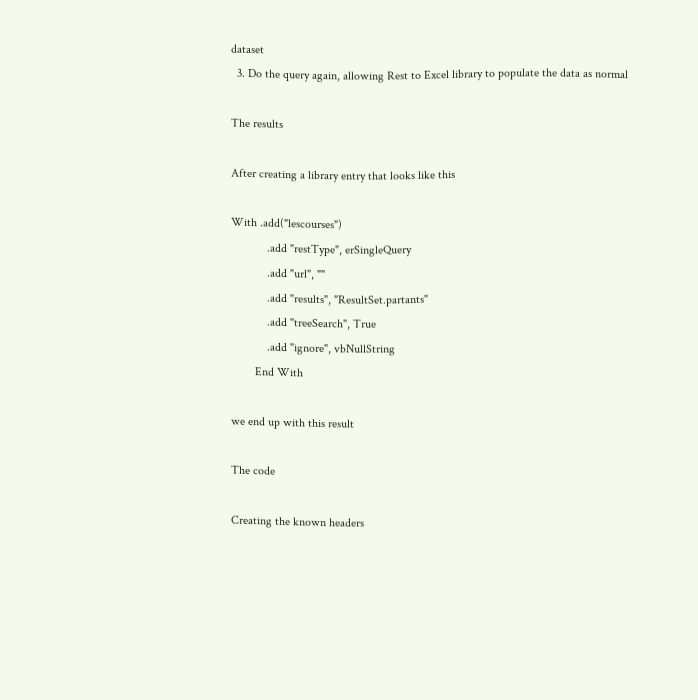dataset
  3. Do the query again, allowing Rest to Excel library to populate the data as normal

The results

After creating a library entry that looks like this

With .add("lescourses")
            .add "restType", erSingleQuery
            .add "url", ""
            .add "results", "ResultSet.partants"
            .add "treeSearch", True
            .add "ignore", vbNullString
        End With

we end up with this result

The code

Creating the known headers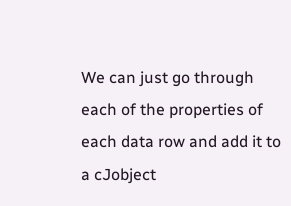We can just go through each of the properties of each data row and add it to a cJobject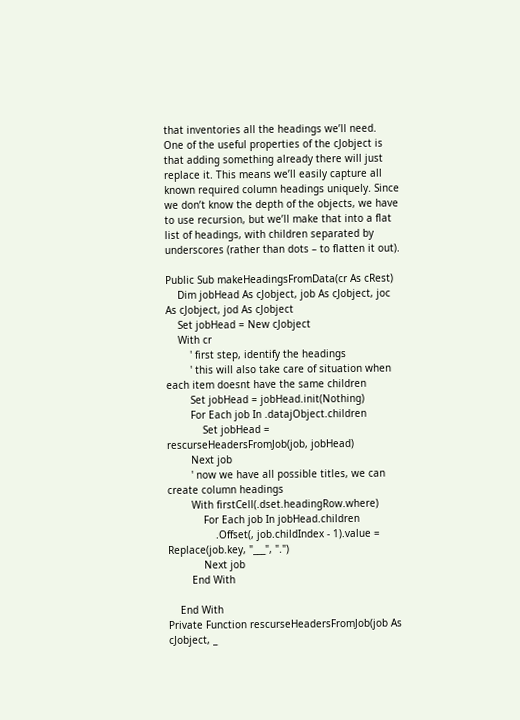that inventories all the headings we’ll need. One of the useful properties of the cJobject is that adding something already there will just replace it. This means we’ll easily capture all known required column headings uniquely. Since we don’t know the depth of the objects, we have to use recursion, but we’ll make that into a flat list of headings, with children separated by underscores (rather than dots – to flatten it out).

Public Sub makeHeadingsFromData(cr As cRest)
    Dim jobHead As cJobject, job As cJobject, joc As cJobject, jod As cJobject
    Set jobHead = New cJobject
    With cr
        ' first step, identify the headings
        ' this will also take care of situation when each item doesnt have the same children
        Set jobHead = jobHead.init(Nothing)
        For Each job In .datajObject.children
            Set jobHead = rescurseHeadersFromJob(job, jobHead)
        Next job
        ' now we have all possible titles, we can create column headings
        With firstCell(.dset.headingRow.where)
            For Each job In jobHead.children
                .Offset(, job.childIndex - 1).value = Replace(job.key, "___", ".")
            Next job
        End With

    End With
Private Function rescurseHeadersFromJob(job As cJobject, _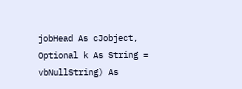jobHead As cJobject, Optional k As String = vbNullString) As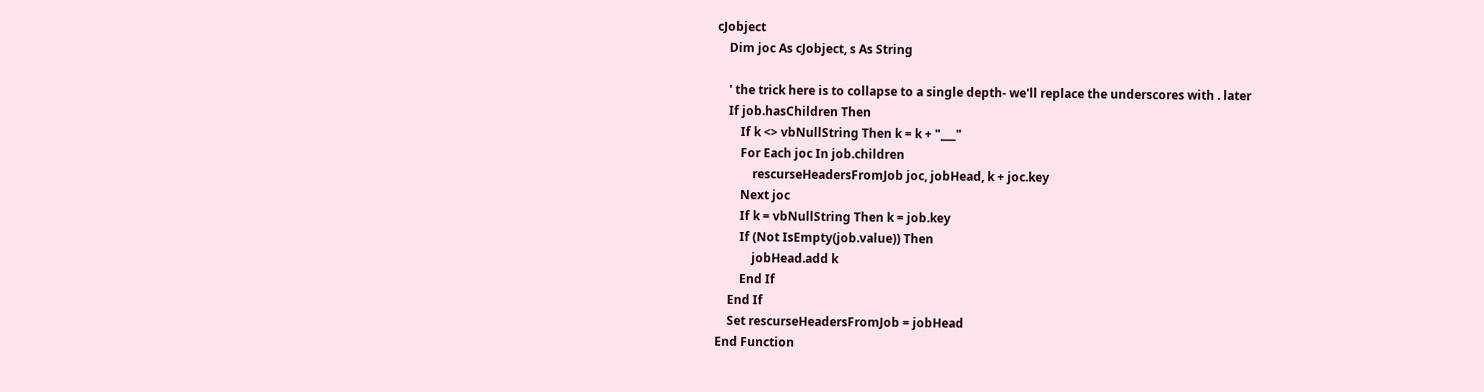cJobject
    Dim joc As cJobject, s As String

    ' the trick here is to collapse to a single depth- we'll replace the underscores with . later
    If job.hasChildren Then
        If k <> vbNullString Then k = k + "___"
        For Each joc In job.children
            rescurseHeadersFromJob joc, jobHead, k + joc.key
        Next joc
        If k = vbNullString Then k = job.key
        If (Not IsEmpty(job.value)) Then
            jobHead.add k
        End If
    End If
    Set rescurseHeadersFromJob = jobHead
End Function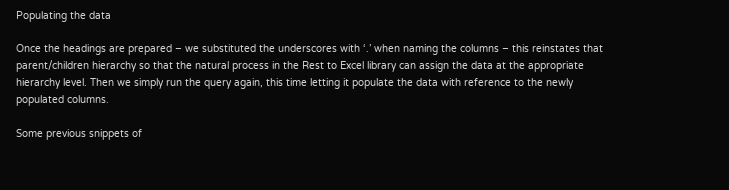Populating the data

Once the headings are prepared – we substituted the underscores with ‘.’ when naming the columns – this reinstates that parent/children hierarchy so that the natural process in the Rest to Excel library can assign the data at the appropriate hierarchy level. Then we simply run the query again, this time letting it populate the data with reference to the newly populated columns.

Some previous snippets of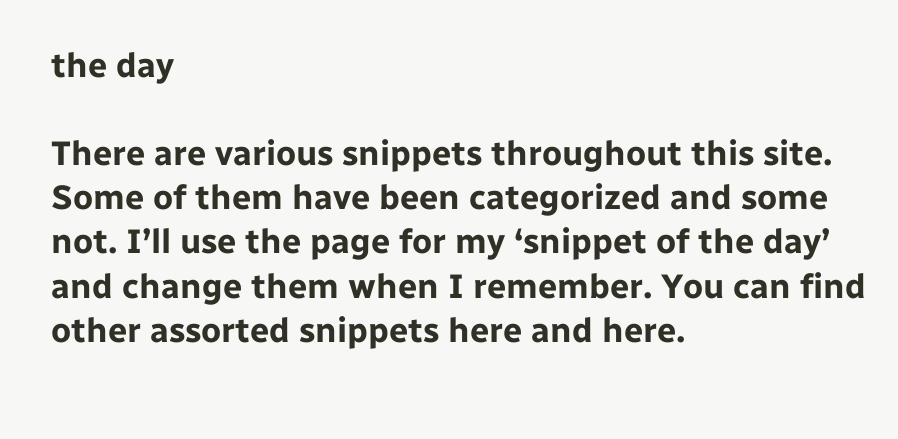the day

There are various snippets throughout this site. Some of them have been categorized and some not. I’ll use the page for my ‘snippet of the day’ and change them when I remember. You can find other assorted snippets here and here.